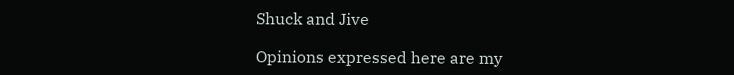Shuck and Jive

Opinions expressed here are my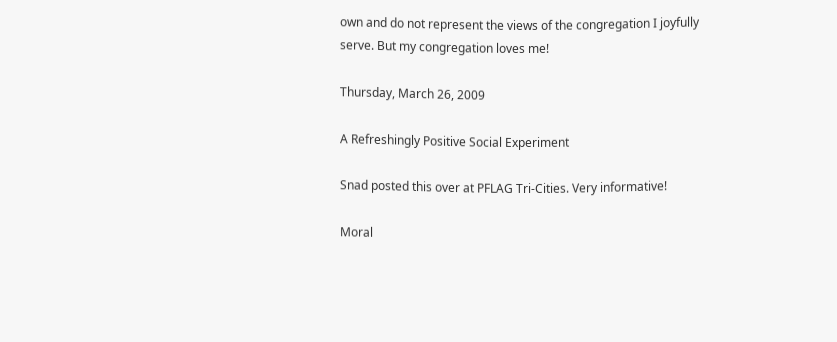own and do not represent the views of the congregation I joyfully serve. But my congregation loves me!

Thursday, March 26, 2009

A Refreshingly Positive Social Experiment

Snad posted this over at PFLAG Tri-Cities. Very informative!

Moral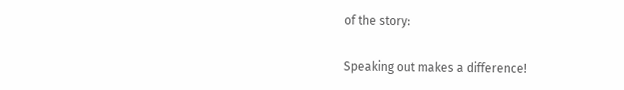of the story:

Speaking out makes a difference!